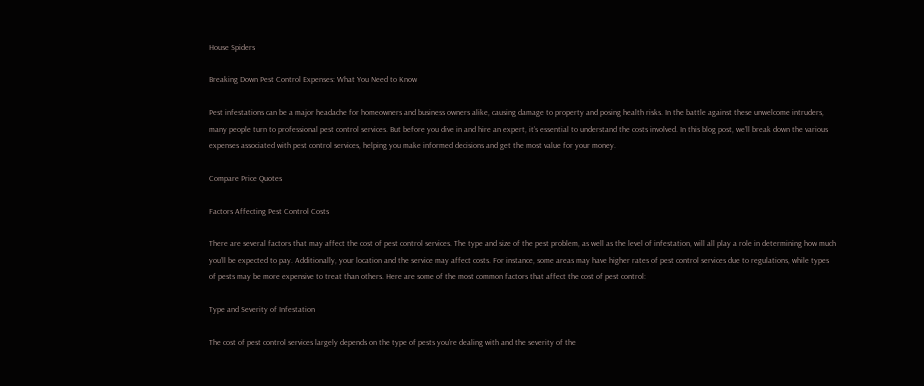House Spiders

Breaking Down Pest Control Expenses: What You Need to Know

Pest infestations can be a major headache for homeowners and business owners alike, causing damage to property and posing health risks. In the battle against these unwelcome intruders, many people turn to professional pest control services. But before you dive in and hire an expert, it’s essential to understand the costs involved. In this blog post, we’ll break down the various expenses associated with pest control services, helping you make informed decisions and get the most value for your money.

Compare Price Quotes

Factors Affecting Pest Control Costs

There are several factors that may affect the cost of pest control services. The type and size of the pest problem, as well as the level of infestation, will all play a role in determining how much you’ll be expected to pay. Additionally, your location and the service may affect costs. For instance, some areas may have higher rates of pest control services due to regulations, while types of pests may be more expensive to treat than others. Here are some of the most common factors that affect the cost of pest control:

Type and Severity of Infestation

The cost of pest control services largely depends on the type of pests you’re dealing with and the severity of the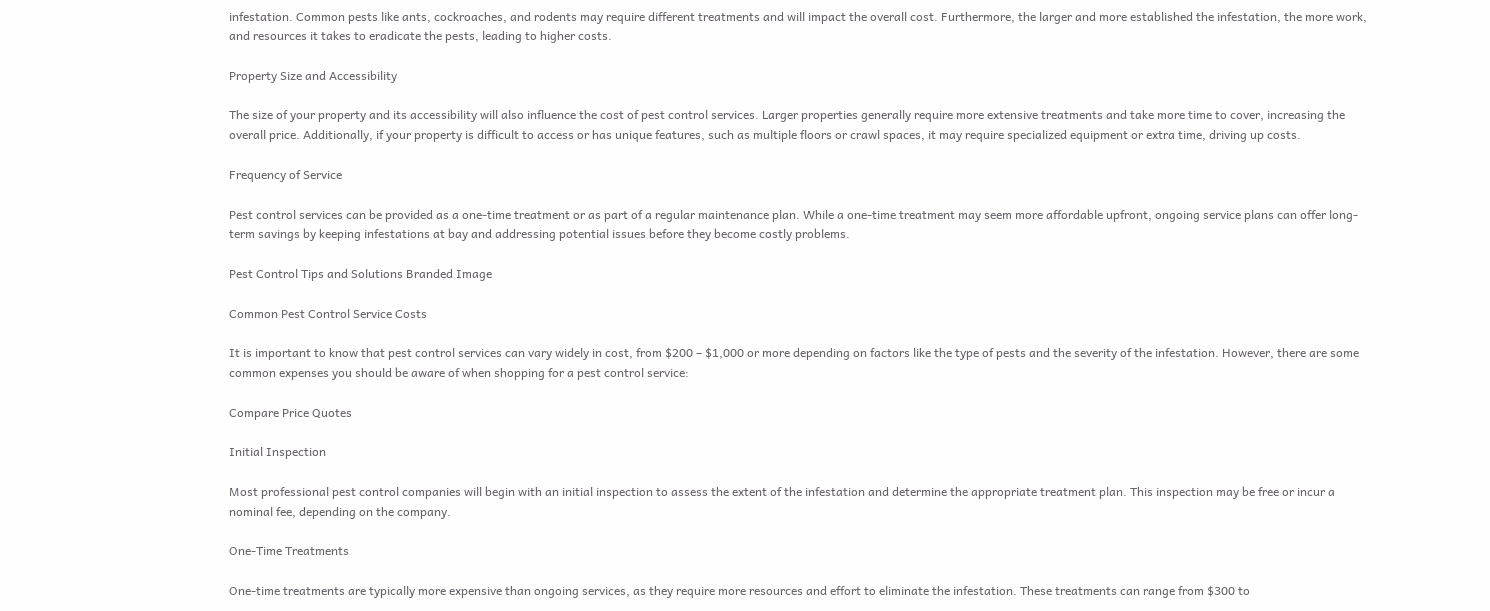infestation. Common pests like ants, cockroaches, and rodents may require different treatments and will impact the overall cost. Furthermore, the larger and more established the infestation, the more work, and resources it takes to eradicate the pests, leading to higher costs.

Property Size and Accessibility

The size of your property and its accessibility will also influence the cost of pest control services. Larger properties generally require more extensive treatments and take more time to cover, increasing the overall price. Additionally, if your property is difficult to access or has unique features, such as multiple floors or crawl spaces, it may require specialized equipment or extra time, driving up costs.

Frequency of Service

Pest control services can be provided as a one-time treatment or as part of a regular maintenance plan. While a one-time treatment may seem more affordable upfront, ongoing service plans can offer long-term savings by keeping infestations at bay and addressing potential issues before they become costly problems.

Pest Control Tips and Solutions Branded Image

Common Pest Control Service Costs

It is important to know that pest control services can vary widely in cost, from $200 – $1,000 or more depending on factors like the type of pests and the severity of the infestation. However, there are some common expenses you should be aware of when shopping for a pest control service:

Compare Price Quotes

Initial Inspection

Most professional pest control companies will begin with an initial inspection to assess the extent of the infestation and determine the appropriate treatment plan. This inspection may be free or incur a nominal fee, depending on the company.

One-Time Treatments

One-time treatments are typically more expensive than ongoing services, as they require more resources and effort to eliminate the infestation. These treatments can range from $300 to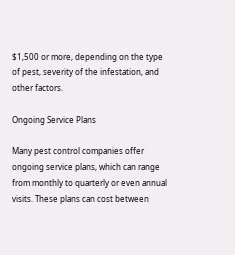$1,500 or more, depending on the type of pest, severity of the infestation, and other factors.

Ongoing Service Plans

Many pest control companies offer ongoing service plans, which can range from monthly to quarterly or even annual visits. These plans can cost between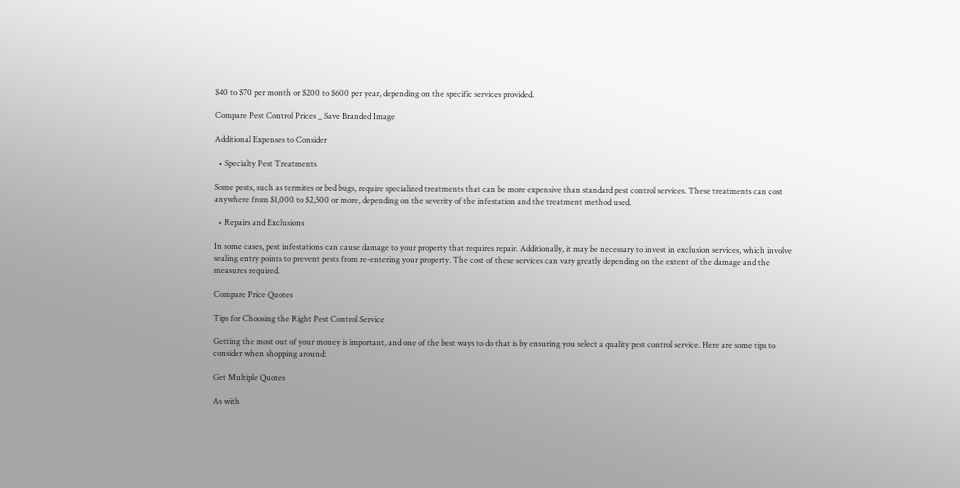$40 to $70 per month or $200 to $600 per year, depending on the specific services provided.

Compare Pest Control Prices _ Save Branded Image

Additional Expenses to Consider

  • Specialty Pest Treatments

Some pests, such as termites or bed bugs, require specialized treatments that can be more expensive than standard pest control services. These treatments can cost anywhere from $1,000 to $2,500 or more, depending on the severity of the infestation and the treatment method used.

  • Repairs and Exclusions

In some cases, pest infestations can cause damage to your property that requires repair. Additionally, it may be necessary to invest in exclusion services, which involve sealing entry points to prevent pests from re-entering your property. The cost of these services can vary greatly depending on the extent of the damage and the measures required.

Compare Price Quotes

Tips for Choosing the Right Pest Control Service

Getting the most out of your money is important, and one of the best ways to do that is by ensuring you select a quality pest control service. Here are some tips to consider when shopping around:

Get Multiple Quotes

As with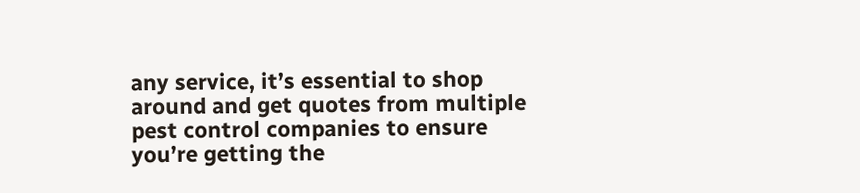any service, it’s essential to shop around and get quotes from multiple pest control companies to ensure you’re getting the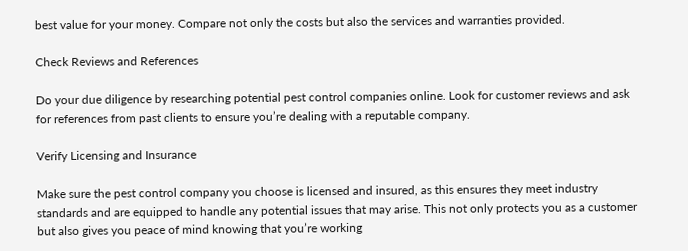best value for your money. Compare not only the costs but also the services and warranties provided.

Check Reviews and References

Do your due diligence by researching potential pest control companies online. Look for customer reviews and ask for references from past clients to ensure you’re dealing with a reputable company.

Verify Licensing and Insurance

Make sure the pest control company you choose is licensed and insured, as this ensures they meet industry standards and are equipped to handle any potential issues that may arise. This not only protects you as a customer but also gives you peace of mind knowing that you’re working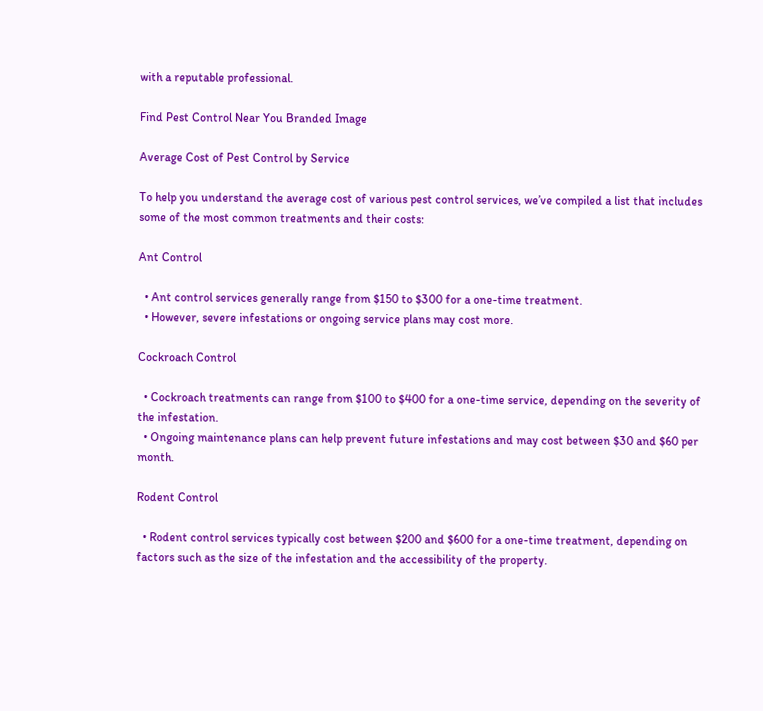with a reputable professional.

Find Pest Control Near You Branded Image

Average Cost of Pest Control by Service

To help you understand the average cost of various pest control services, we’ve compiled a list that includes some of the most common treatments and their costs:

Ant Control

  • Ant control services generally range from $150 to $300 for a one-time treatment.
  • However, severe infestations or ongoing service plans may cost more.

Cockroach Control

  • Cockroach treatments can range from $100 to $400 for a one-time service, depending on the severity of the infestation.
  • Ongoing maintenance plans can help prevent future infestations and may cost between $30 and $60 per month.

Rodent Control

  • Rodent control services typically cost between $200 and $600 for a one-time treatment, depending on factors such as the size of the infestation and the accessibility of the property.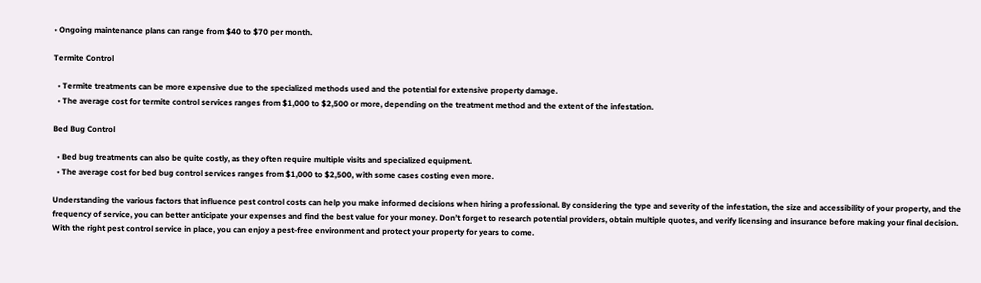• Ongoing maintenance plans can range from $40 to $70 per month.

Termite Control

  • Termite treatments can be more expensive due to the specialized methods used and the potential for extensive property damage.
  • The average cost for termite control services ranges from $1,000 to $2,500 or more, depending on the treatment method and the extent of the infestation.

Bed Bug Control

  • Bed bug treatments can also be quite costly, as they often require multiple visits and specialized equipment.
  • The average cost for bed bug control services ranges from $1,000 to $2,500, with some cases costing even more.

Understanding the various factors that influence pest control costs can help you make informed decisions when hiring a professional. By considering the type and severity of the infestation, the size and accessibility of your property, and the frequency of service, you can better anticipate your expenses and find the best value for your money. Don’t forget to research potential providers, obtain multiple quotes, and verify licensing and insurance before making your final decision. With the right pest control service in place, you can enjoy a pest-free environment and protect your property for years to come.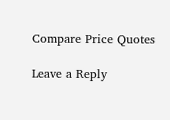Compare Price Quotes

Leave a Reply